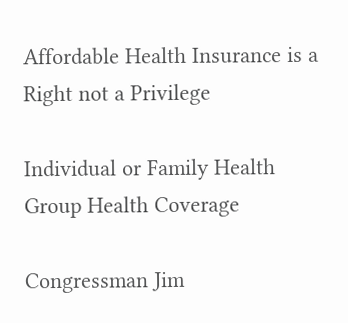Affordable Health Insurance is a Right not a Privilege

Individual or Family Health
Group Health Coverage

Congressman Jim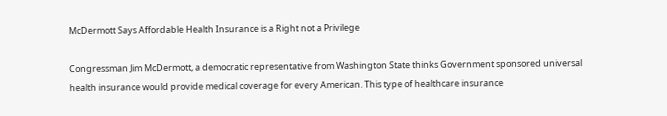McDermott Says Affordable Health Insurance is a Right not a Privilege

Congressman Jim McDermott, a democratic representative from Washington State thinks Government sponsored universal health insurance would provide medical coverage for every American. This type of healthcare insurance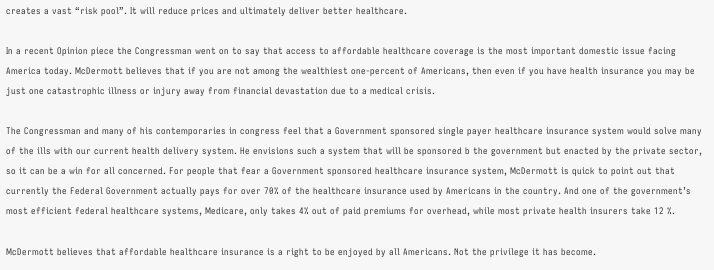creates a vast “risk pool”. It will reduce prices and ultimately deliver better healthcare.

In a recent Opinion piece the Congressman went on to say that access to affordable healthcare coverage is the most important domestic issue facing America today. McDermott believes that if you are not among the wealthiest one-percent of Americans, then even if you have health insurance you may be just one catastrophic illness or injury away from financial devastation due to a medical crisis.

The Congressman and many of his contemporaries in congress feel that a Government sponsored single payer healthcare insurance system would solve many of the ills with our current health delivery system. He envisions such a system that will be sponsored b the government but enacted by the private sector, so it can be a win for all concerned. For people that fear a Government sponsored healthcare insurance system, McDermott is quick to point out that currently the Federal Government actually pays for over 70% of the healthcare insurance used by Americans in the country. And one of the government’s most efficient federal healthcare systems, Medicare, only takes 4% out of paid premiums for overhead, while most private health insurers take 12 %.

McDermott believes that affordable healthcare insurance is a right to be enjoyed by all Americans. Not the privilege it has become.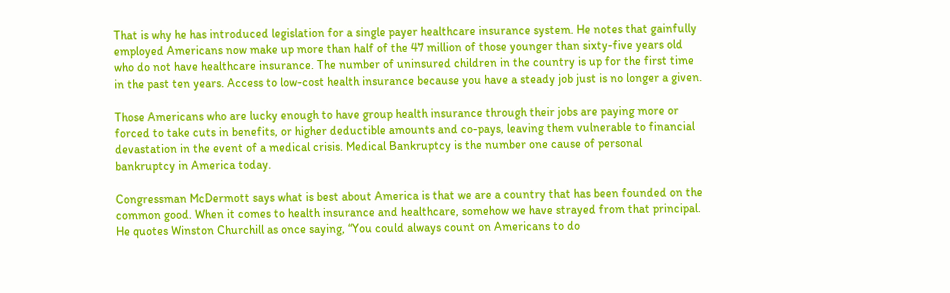That is why he has introduced legislation for a single payer healthcare insurance system. He notes that gainfully employed Americans now make up more than half of the 47 million of those younger than sixty-five years old who do not have healthcare insurance. The number of uninsured children in the country is up for the first time in the past ten years. Access to low-cost health insurance because you have a steady job just is no longer a given.

Those Americans who are lucky enough to have group health insurance through their jobs are paying more or forced to take cuts in benefits, or higher deductible amounts and co-pays, leaving them vulnerable to financial devastation in the event of a medical crisis. Medical Bankruptcy is the number one cause of personal bankruptcy in America today.

Congressman McDermott says what is best about America is that we are a country that has been founded on the common good. When it comes to health insurance and healthcare, somehow we have strayed from that principal. He quotes Winston Churchill as once saying, “You could always count on Americans to do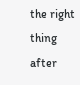the right thing after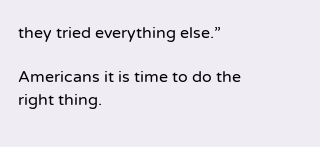they tried everything else.”

Americans it is time to do the right thing.